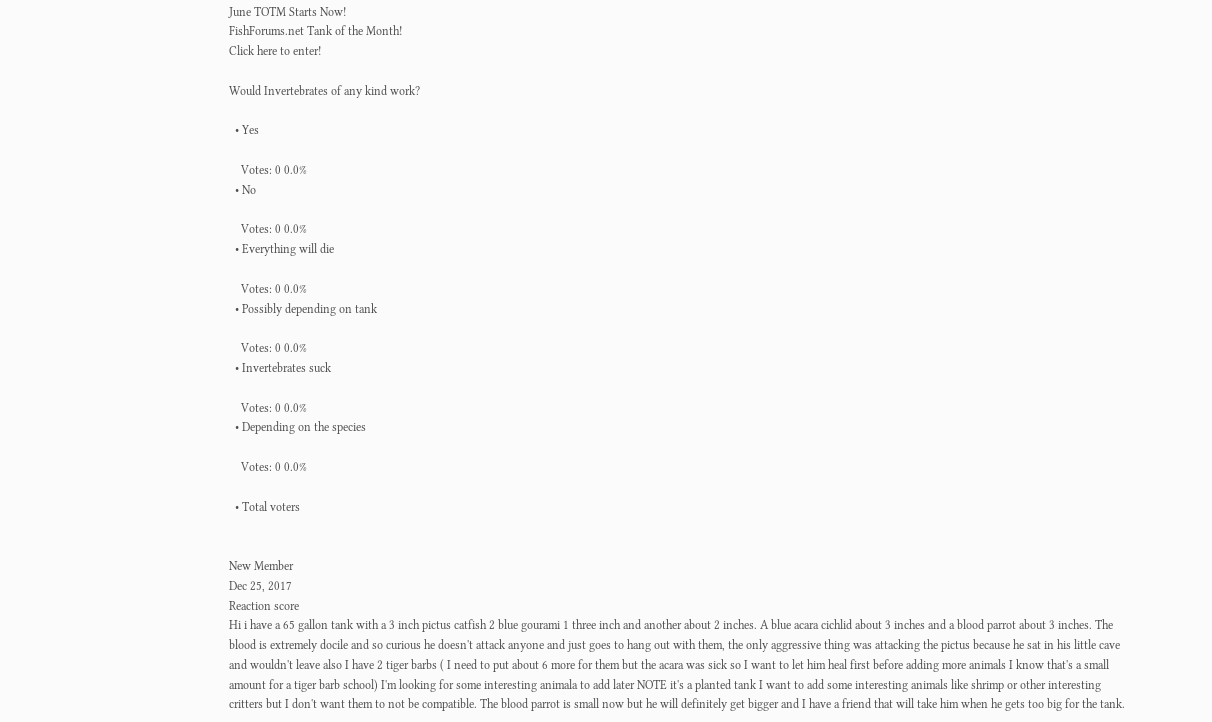June TOTM Starts Now!
FishForums.net Tank of the Month!
Click here to enter!

Would Invertebrates of any kind work?

  • Yes

    Votes: 0 0.0%
  • No

    Votes: 0 0.0%
  • Everything will die

    Votes: 0 0.0%
  • Possibly depending on tank

    Votes: 0 0.0%
  • Invertebrates suck

    Votes: 0 0.0%
  • Depending on the species

    Votes: 0 0.0%

  • Total voters


New Member
Dec 25, 2017
Reaction score
Hi i have a 65 gallon tank with a 3 inch pictus catfish 2 blue gourami 1 three inch and another about 2 inches. A blue acara cichlid about 3 inches and a blood parrot about 3 inches. The blood is extremely docile and so curious he doesn't attack anyone and just goes to hang out with them, the only aggressive thing was attacking the pictus because he sat in his little cave and wouldn't leave also I have 2 tiger barbs ( I need to put about 6 more for them but the acara was sick so I want to let him heal first before adding more animals I know that's a small amount for a tiger barb school) I'm looking for some interesting animala to add later NOTE it's a planted tank I want to add some interesting animals like shrimp or other interesting critters but I don't want them to not be compatible. The blood parrot is small now but he will definitely get bigger and I have a friend that will take him when he gets too big for the tank.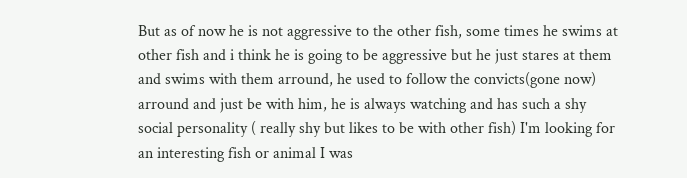But as of now he is not aggressive to the other fish, some times he swims at other fish and i think he is going to be aggressive but he just stares at them and swims with them arround, he used to follow the convicts(gone now) arround and just be with him, he is always watching and has such a shy social personality ( really shy but likes to be with other fish) I'm looking for an interesting fish or animal I was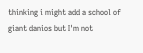thinking i might add a school of giant danios but I'm not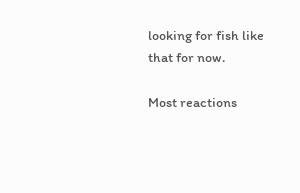looking for fish like that for now.

Most reactions